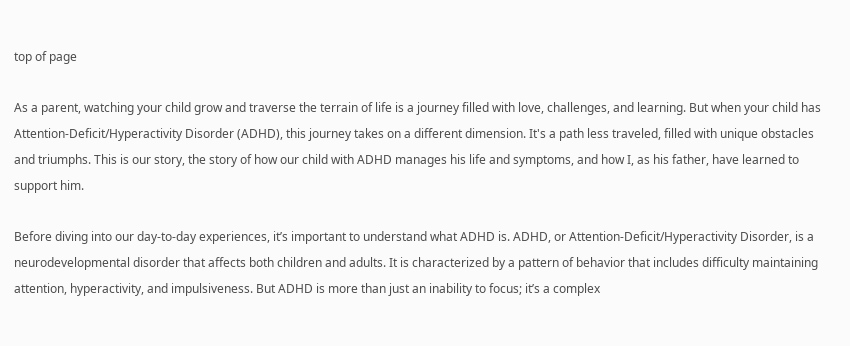top of page

As a parent, watching your child grow and traverse the terrain of life is a journey filled with love, challenges, and learning. But when your child has Attention-Deficit/Hyperactivity Disorder (ADHD), this journey takes on a different dimension. It's a path less traveled, filled with unique obstacles and triumphs. This is our story, the story of how our child with ADHD manages his life and symptoms, and how I, as his father, have learned to support him.

Before diving into our day-to-day experiences, it’s important to understand what ADHD is. ADHD, or Attention-Deficit/Hyperactivity Disorder, is a neurodevelopmental disorder that affects both children and adults. It is characterized by a pattern of behavior that includes difficulty maintaining attention, hyperactivity, and impulsiveness. But ADHD is more than just an inability to focus; it’s a complex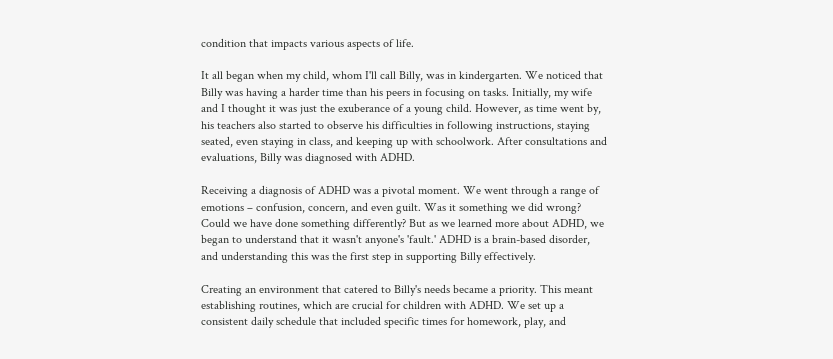condition that impacts various aspects of life.

It all began when my child, whom I'll call Billy, was in kindergarten. We noticed that Billy was having a harder time than his peers in focusing on tasks. Initially, my wife and I thought it was just the exuberance of a young child. However, as time went by, his teachers also started to observe his difficulties in following instructions, staying seated, even staying in class, and keeping up with schoolwork. After consultations and evaluations, Billy was diagnosed with ADHD.

Receiving a diagnosis of ADHD was a pivotal moment. We went through a range of emotions – confusion, concern, and even guilt. Was it something we did wrong? Could we have done something differently? But as we learned more about ADHD, we began to understand that it wasn't anyone's 'fault.' ADHD is a brain-based disorder, and understanding this was the first step in supporting Billy effectively.

Creating an environment that catered to Billy's needs became a priority. This meant establishing routines, which are crucial for children with ADHD. We set up a consistent daily schedule that included specific times for homework, play, and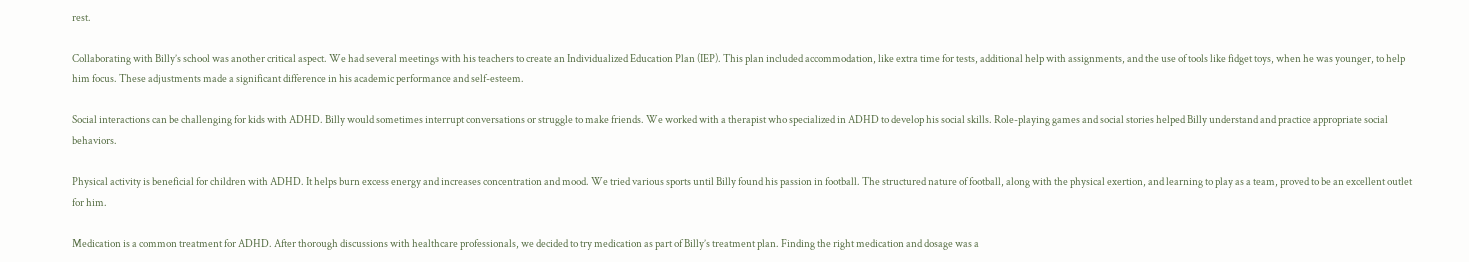rest.

Collaborating with Billy’s school was another critical aspect. We had several meetings with his teachers to create an Individualized Education Plan (IEP). This plan included accommodation, like extra time for tests, additional help with assignments, and the use of tools like fidget toys, when he was younger, to help him focus. These adjustments made a significant difference in his academic performance and self-esteem.

Social interactions can be challenging for kids with ADHD. Billy would sometimes interrupt conversations or struggle to make friends. We worked with a therapist who specialized in ADHD to develop his social skills. Role-playing games and social stories helped Billy understand and practice appropriate social behaviors.

Physical activity is beneficial for children with ADHD. It helps burn excess energy and increases concentration and mood. We tried various sports until Billy found his passion in football. The structured nature of football, along with the physical exertion, and learning to play as a team, proved to be an excellent outlet for him.

Medication is a common treatment for ADHD. After thorough discussions with healthcare professionals, we decided to try medication as part of Billy’s treatment plan. Finding the right medication and dosage was a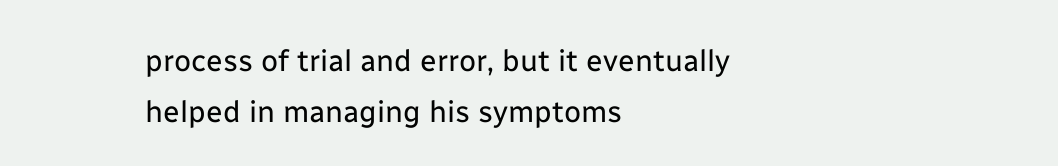process of trial and error, but it eventually helped in managing his symptoms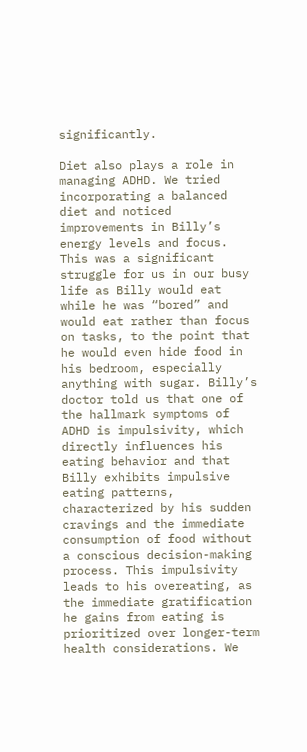significantly.

Diet also plays a role in managing ADHD. We tried incorporating a balanced diet and noticed improvements in Billy’s energy levels and focus. This was a significant struggle for us in our busy life as Billy would eat while he was “bored” and would eat rather than focus on tasks, to the point that he would even hide food in his bedroom, especially anything with sugar. Billy’s doctor told us that one of the hallmark symptoms of ADHD is impulsivity, which directly influences his eating behavior and that Billy exhibits impulsive eating patterns, characterized by his sudden cravings and the immediate consumption of food without a conscious decision-making process. This impulsivity leads to his overeating, as the immediate gratification he gains from eating is prioritized over longer-term health considerations. We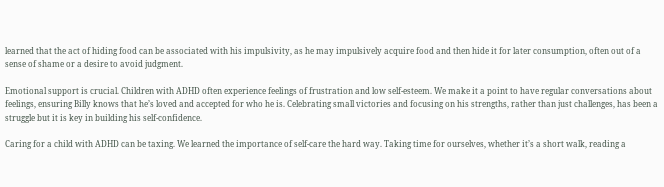learned that the act of hiding food can be associated with his impulsivity, as he may impulsively acquire food and then hide it for later consumption, often out of a sense of shame or a desire to avoid judgment.

Emotional support is crucial. Children with ADHD often experience feelings of frustration and low self-esteem. We make it a point to have regular conversations about feelings, ensuring Billy knows that he’s loved and accepted for who he is. Celebrating small victories and focusing on his strengths, rather than just challenges, has been a struggle but it is key in building his self-confidence.

Caring for a child with ADHD can be taxing. We learned the importance of self-care the hard way. Taking time for ourselves, whether it’s a short walk, reading a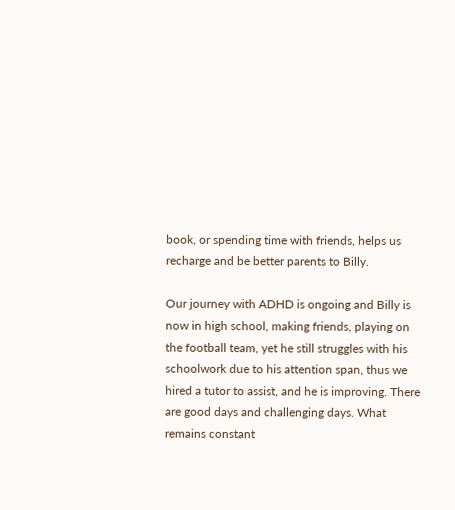book, or spending time with friends, helps us recharge and be better parents to Billy.

Our journey with ADHD is ongoing and Billy is now in high school, making friends, playing on the football team, yet he still struggles with his schoolwork due to his attention span, thus we hired a tutor to assist, and he is improving. There are good days and challenging days. What remains constant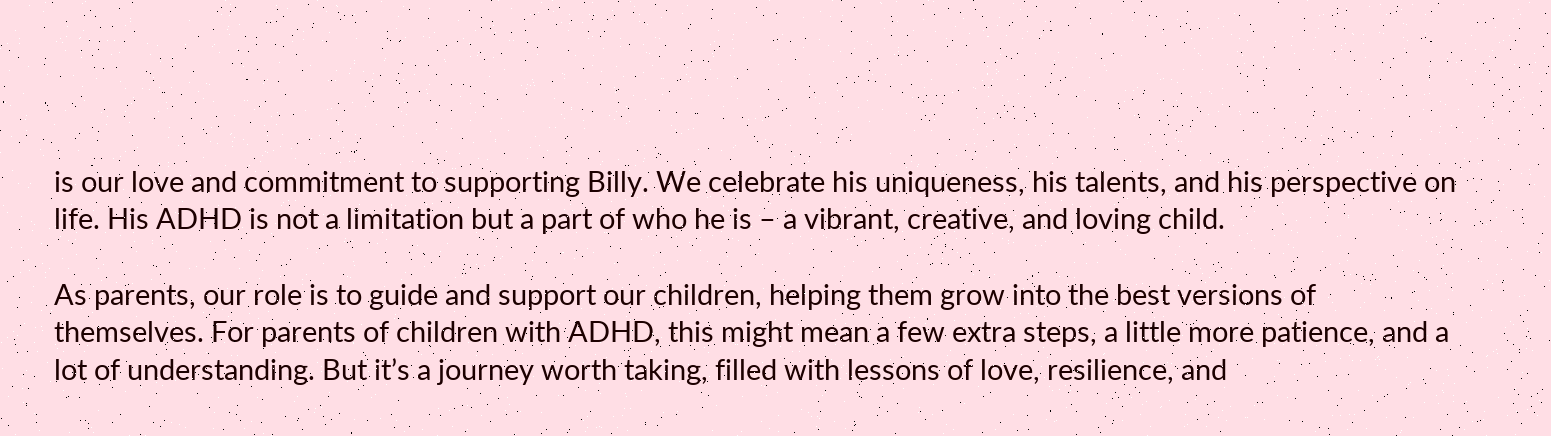is our love and commitment to supporting Billy. We celebrate his uniqueness, his talents, and his perspective on life. His ADHD is not a limitation but a part of who he is – a vibrant, creative, and loving child.

As parents, our role is to guide and support our children, helping them grow into the best versions of themselves. For parents of children with ADHD, this might mean a few extra steps, a little more patience, and a lot of understanding. But it’s a journey worth taking, filled with lessons of love, resilience, and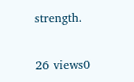strength.

26 views0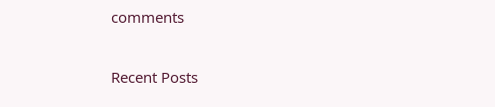comments

Recent Posts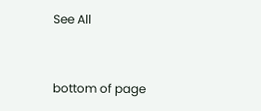See All


bottom of page